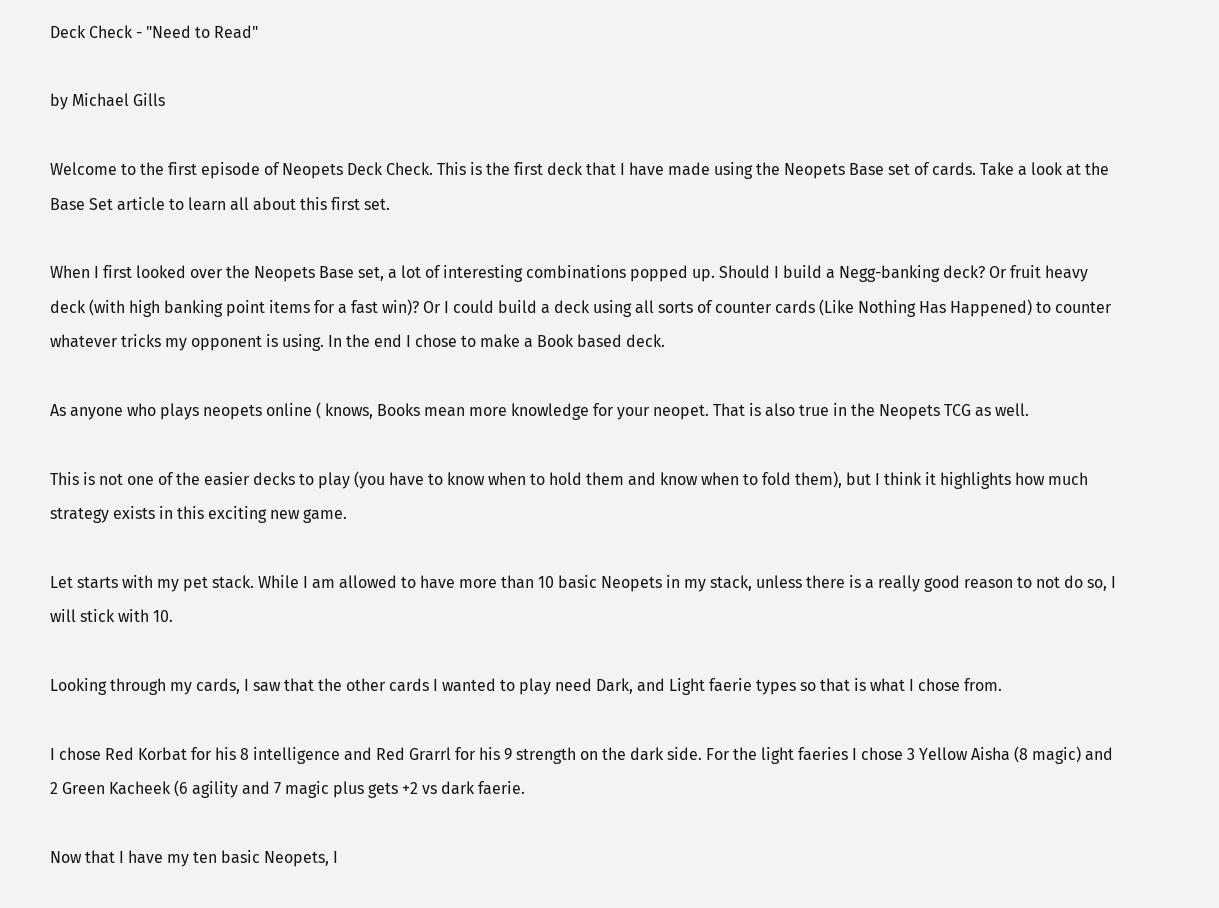Deck Check - "Need to Read"

by Michael Gills

Welcome to the first episode of Neopets Deck Check. This is the first deck that I have made using the Neopets Base set of cards. Take a look at the Base Set article to learn all about this first set.

When I first looked over the Neopets Base set, a lot of interesting combinations popped up. Should I build a Negg-banking deck? Or fruit heavy deck (with high banking point items for a fast win)? Or I could build a deck using all sorts of counter cards (Like Nothing Has Happened) to counter whatever tricks my opponent is using. In the end I chose to make a Book based deck.

As anyone who plays neopets online ( knows, Books mean more knowledge for your neopet. That is also true in the Neopets TCG as well.

This is not one of the easier decks to play (you have to know when to hold them and know when to fold them), but I think it highlights how much strategy exists in this exciting new game.

Let starts with my pet stack. While I am allowed to have more than 10 basic Neopets in my stack, unless there is a really good reason to not do so, I will stick with 10.

Looking through my cards, I saw that the other cards I wanted to play need Dark, and Light faerie types so that is what I chose from.

I chose Red Korbat for his 8 intelligence and Red Grarrl for his 9 strength on the dark side. For the light faeries I chose 3 Yellow Aisha (8 magic) and 2 Green Kacheek (6 agility and 7 magic plus gets +2 vs dark faerie.

Now that I have my ten basic Neopets, I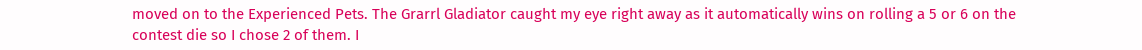moved on to the Experienced Pets. The Grarrl Gladiator caught my eye right away as it automatically wins on rolling a 5 or 6 on the contest die so I chose 2 of them. I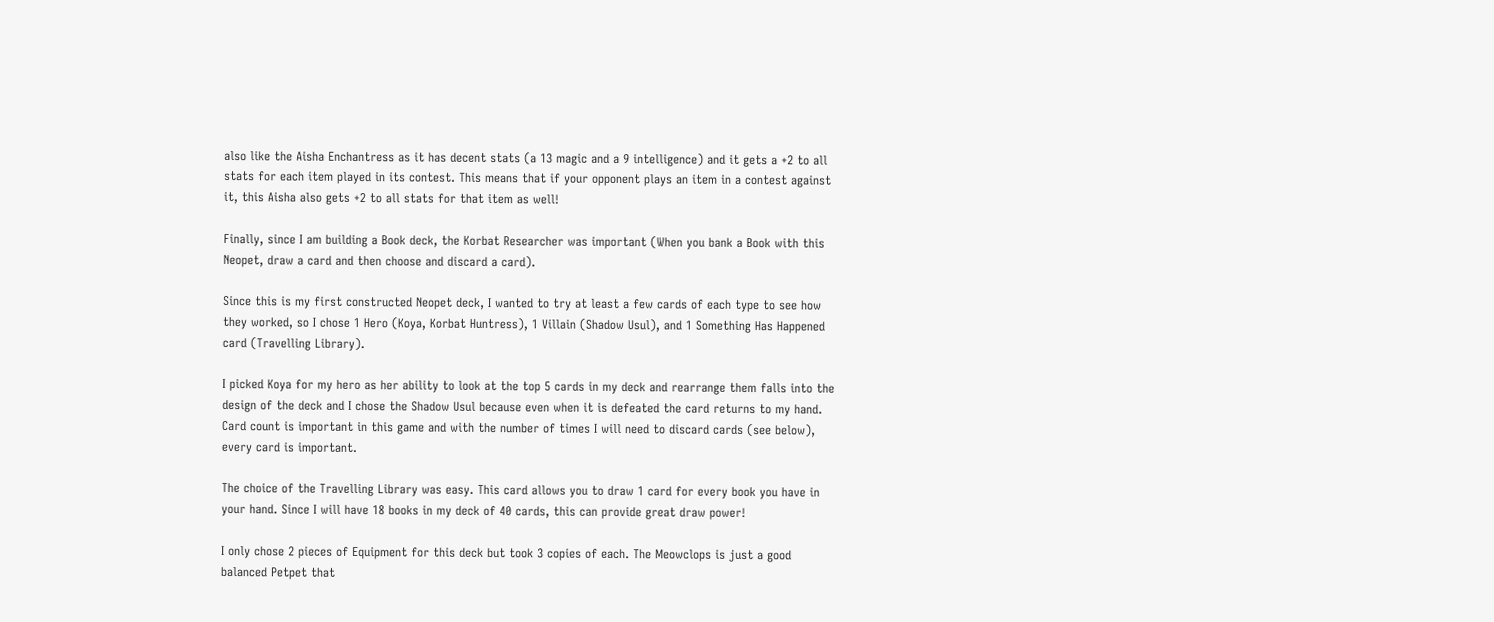also like the Aisha Enchantress as it has decent stats (a 13 magic and a 9 intelligence) and it gets a +2 to all stats for each item played in its contest. This means that if your opponent plays an item in a contest against it, this Aisha also gets +2 to all stats for that item as well!

Finally, since I am building a Book deck, the Korbat Researcher was important (When you bank a Book with this Neopet, draw a card and then choose and discard a card).

Since this is my first constructed Neopet deck, I wanted to try at least a few cards of each type to see how they worked, so I chose 1 Hero (Koya, Korbat Huntress), 1 Villain (Shadow Usul), and 1 Something Has Happened card (Travelling Library).

I picked Koya for my hero as her ability to look at the top 5 cards in my deck and rearrange them falls into the design of the deck and I chose the Shadow Usul because even when it is defeated the card returns to my hand. Card count is important in this game and with the number of times I will need to discard cards (see below), every card is important.

The choice of the Travelling Library was easy. This card allows you to draw 1 card for every book you have in your hand. Since I will have 18 books in my deck of 40 cards, this can provide great draw power!

I only chose 2 pieces of Equipment for this deck but took 3 copies of each. The Meowclops is just a good balanced Petpet that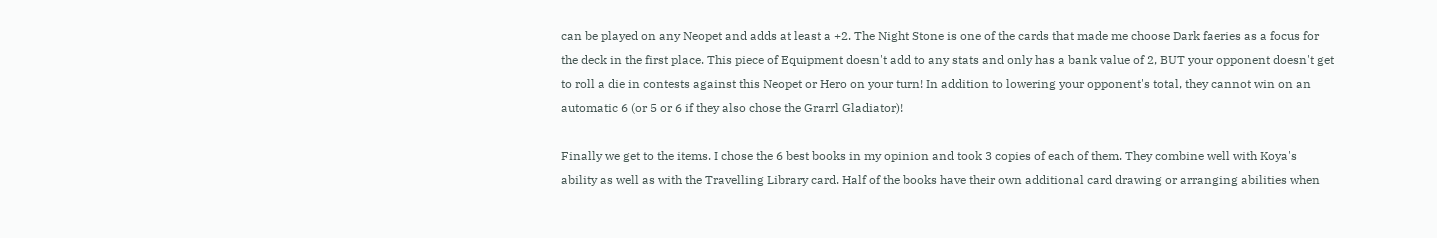can be played on any Neopet and adds at least a +2. The Night Stone is one of the cards that made me choose Dark faeries as a focus for the deck in the first place. This piece of Equipment doesn't add to any stats and only has a bank value of 2, BUT your opponent doesn't get to roll a die in contests against this Neopet or Hero on your turn! In addition to lowering your opponent's total, they cannot win on an automatic 6 (or 5 or 6 if they also chose the Grarrl Gladiator)!

Finally we get to the items. I chose the 6 best books in my opinion and took 3 copies of each of them. They combine well with Koya's ability as well as with the Travelling Library card. Half of the books have their own additional card drawing or arranging abilities when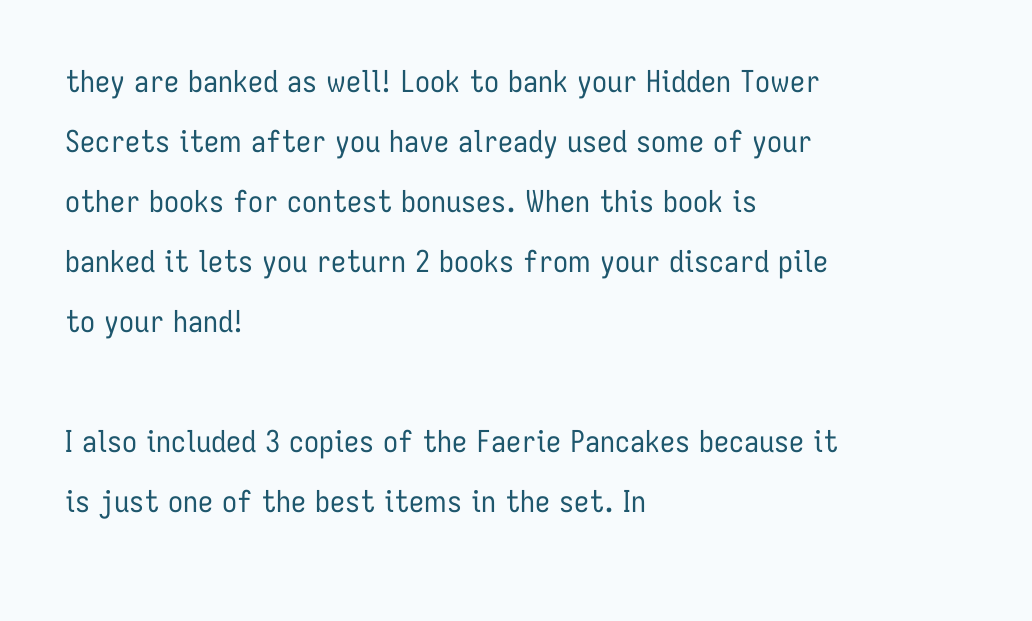they are banked as well! Look to bank your Hidden Tower Secrets item after you have already used some of your other books for contest bonuses. When this book is banked it lets you return 2 books from your discard pile to your hand!

I also included 3 copies of the Faerie Pancakes because it is just one of the best items in the set. In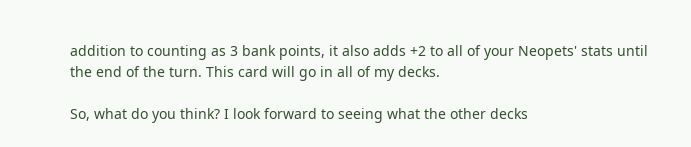addition to counting as 3 bank points, it also adds +2 to all of your Neopets' stats until the end of the turn. This card will go in all of my decks.

So, what do you think? I look forward to seeing what the other decks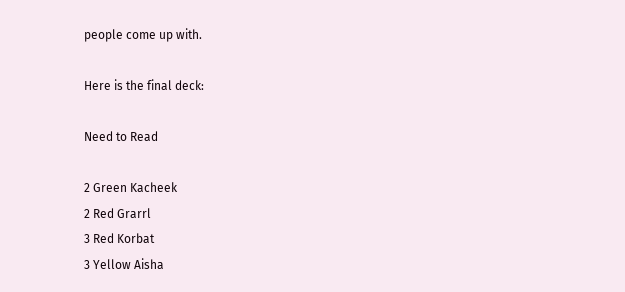people come up with.

Here is the final deck:

Need to Read

2 Green Kacheek
2 Red Grarrl
3 Red Korbat
3 Yellow Aisha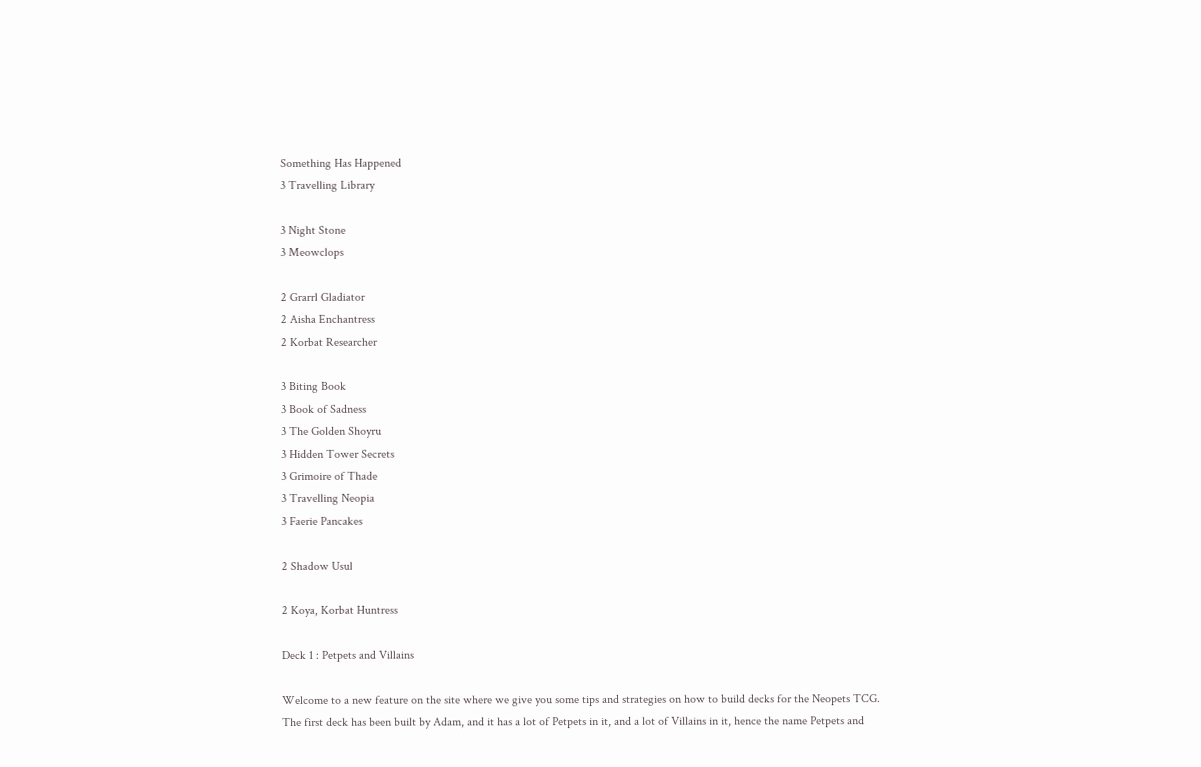Something Has Happened
3 Travelling Library

3 Night Stone
3 Meowclops

2 Grarrl Gladiator
2 Aisha Enchantress
2 Korbat Researcher

3 Biting Book
3 Book of Sadness
3 The Golden Shoyru
3 Hidden Tower Secrets
3 Grimoire of Thade
3 Travelling Neopia
3 Faerie Pancakes

2 Shadow Usul

2 Koya, Korbat Huntress

Deck 1 : Petpets and Villains

Welcome to a new feature on the site where we give you some tips and strategies on how to build decks for the Neopets TCG. The first deck has been built by Adam, and it has a lot of Petpets in it, and a lot of Villains in it, hence the name Petpets and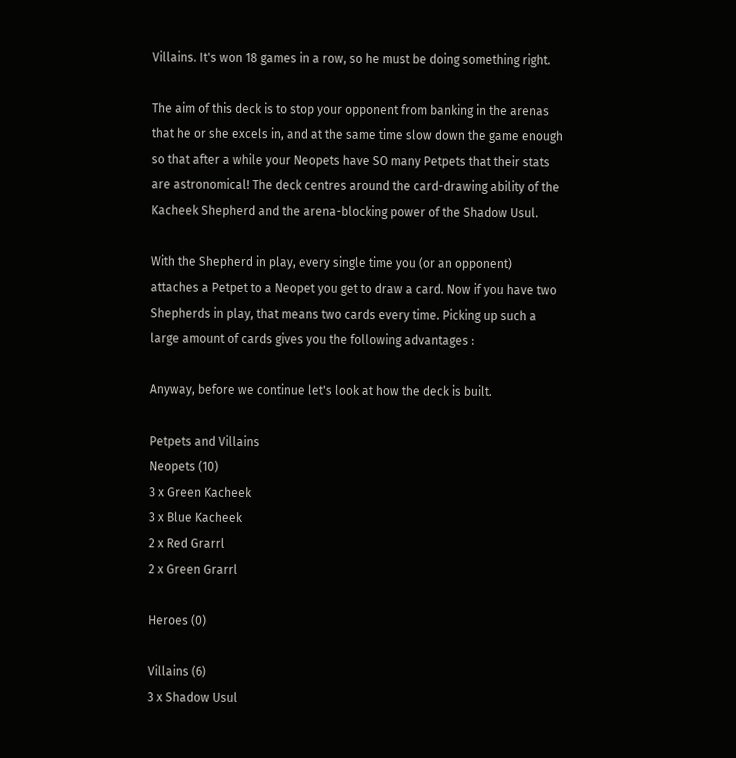Villains. It's won 18 games in a row, so he must be doing something right.

The aim of this deck is to stop your opponent from banking in the arenas that he or she excels in, and at the same time slow down the game enough so that after a while your Neopets have SO many Petpets that their stats are astronomical! The deck centres around the card-drawing ability of the Kacheek Shepherd and the arena-blocking power of the Shadow Usul.

With the Shepherd in play, every single time you (or an opponent) attaches a Petpet to a Neopet you get to draw a card. Now if you have two Shepherds in play, that means two cards every time. Picking up such a large amount of cards gives you the following advantages :

Anyway, before we continue let's look at how the deck is built.

Petpets and Villains
Neopets (10)
3 x Green Kacheek
3 x Blue Kacheek
2 x Red Grarrl
2 x Green Grarrl

Heroes (0)

Villains (6)
3 x Shadow Usul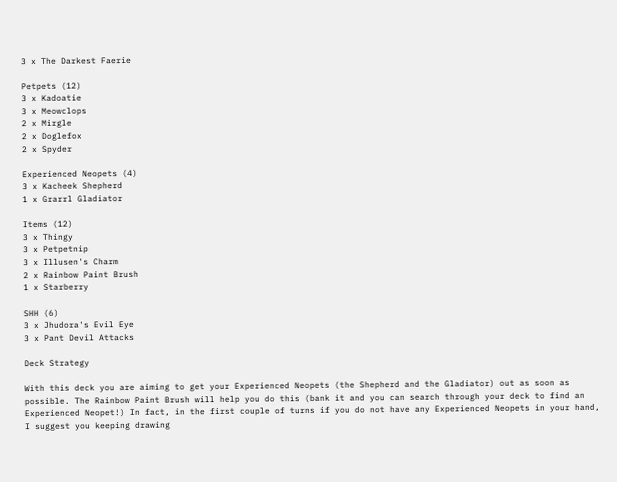3 x The Darkest Faerie

Petpets (12)
3 x Kadoatie
3 x Meowclops
2 x Mirgle
2 x Doglefox
2 x Spyder

Experienced Neopets (4)
3 x Kacheek Shepherd
1 x Grarrl Gladiator

Items (12)
3 x Thingy
3 x Petpetnip
3 x Illusen's Charm
2 x Rainbow Paint Brush
1 x Starberry

SHH (6)
3 x Jhudora's Evil Eye
3 x Pant Devil Attacks

Deck Strategy

With this deck you are aiming to get your Experienced Neopets (the Shepherd and the Gladiator) out as soon as possible. The Rainbow Paint Brush will help you do this (bank it and you can search through your deck to find an Experienced Neopet!) In fact, in the first couple of turns if you do not have any Experienced Neopets in your hand, I suggest you keeping drawing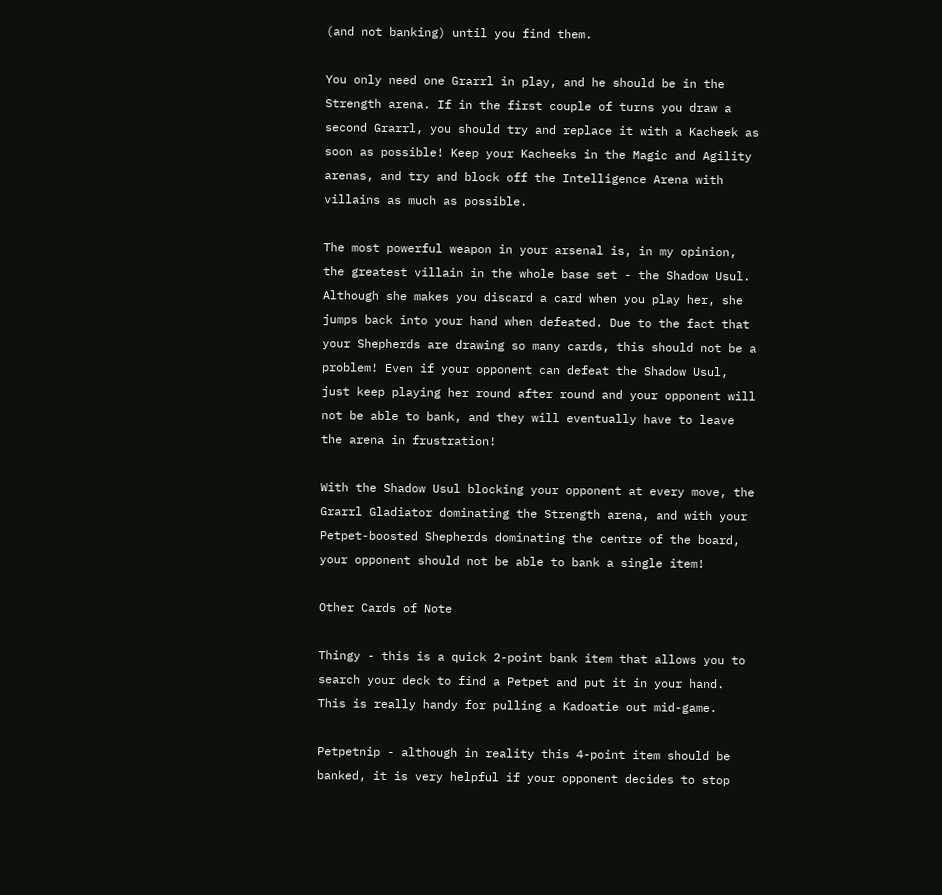(and not banking) until you find them.

You only need one Grarrl in play, and he should be in the Strength arena. If in the first couple of turns you draw a second Grarrl, you should try and replace it with a Kacheek as soon as possible! Keep your Kacheeks in the Magic and Agility arenas, and try and block off the Intelligence Arena with villains as much as possible.

The most powerful weapon in your arsenal is, in my opinion, the greatest villain in the whole base set - the Shadow Usul. Although she makes you discard a card when you play her, she jumps back into your hand when defeated. Due to the fact that your Shepherds are drawing so many cards, this should not be a problem! Even if your opponent can defeat the Shadow Usul, just keep playing her round after round and your opponent will not be able to bank, and they will eventually have to leave the arena in frustration!

With the Shadow Usul blocking your opponent at every move, the Grarrl Gladiator dominating the Strength arena, and with your Petpet-boosted Shepherds dominating the centre of the board, your opponent should not be able to bank a single item!

Other Cards of Note

Thingy - this is a quick 2-point bank item that allows you to search your deck to find a Petpet and put it in your hand. This is really handy for pulling a Kadoatie out mid-game.

Petpetnip - although in reality this 4-point item should be banked, it is very helpful if your opponent decides to stop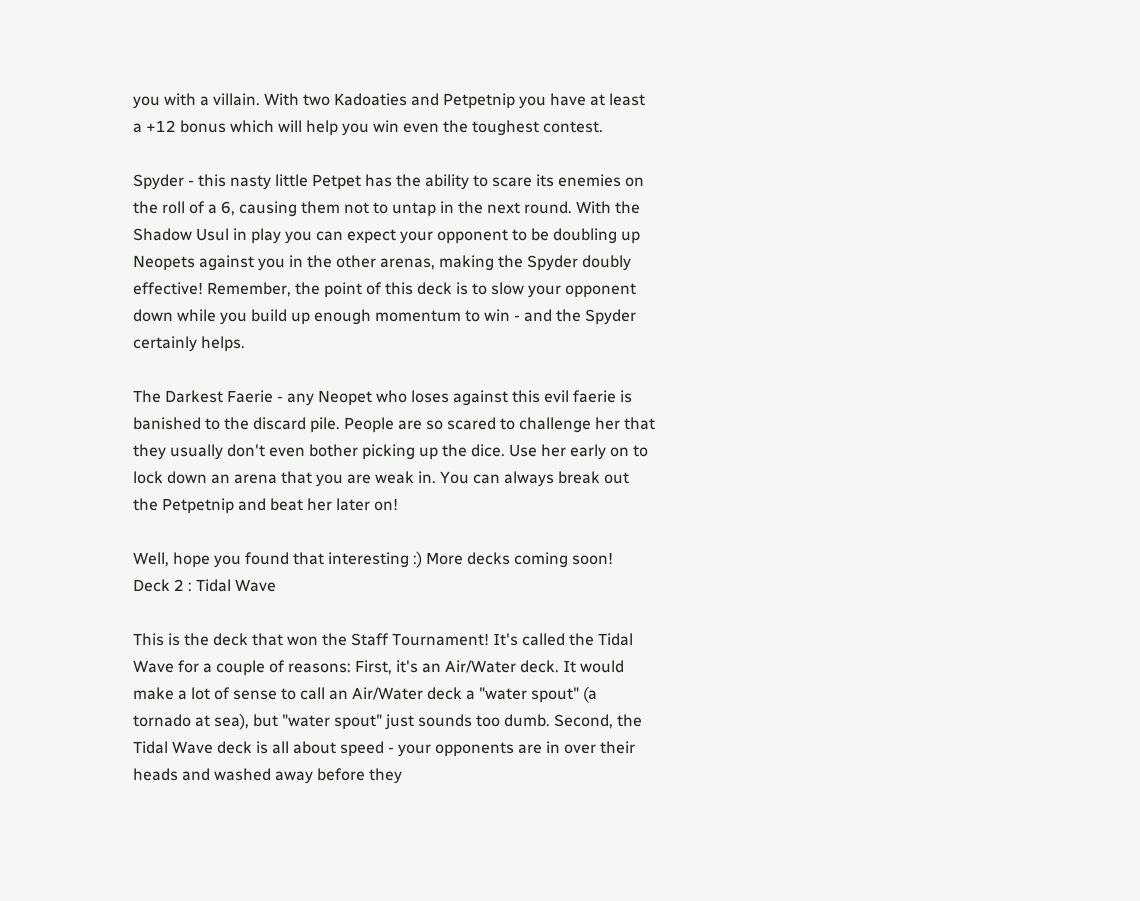you with a villain. With two Kadoaties and Petpetnip you have at least a +12 bonus which will help you win even the toughest contest.

Spyder - this nasty little Petpet has the ability to scare its enemies on the roll of a 6, causing them not to untap in the next round. With the Shadow Usul in play you can expect your opponent to be doubling up Neopets against you in the other arenas, making the Spyder doubly effective! Remember, the point of this deck is to slow your opponent down while you build up enough momentum to win - and the Spyder certainly helps.

The Darkest Faerie - any Neopet who loses against this evil faerie is banished to the discard pile. People are so scared to challenge her that they usually don't even bother picking up the dice. Use her early on to lock down an arena that you are weak in. You can always break out the Petpetnip and beat her later on!

Well, hope you found that interesting :) More decks coming soon!
Deck 2 : Tidal Wave

This is the deck that won the Staff Tournament! It's called the Tidal Wave for a couple of reasons: First, it's an Air/Water deck. It would make a lot of sense to call an Air/Water deck a "water spout" (a tornado at sea), but "water spout" just sounds too dumb. Second, the Tidal Wave deck is all about speed - your opponents are in over their heads and washed away before they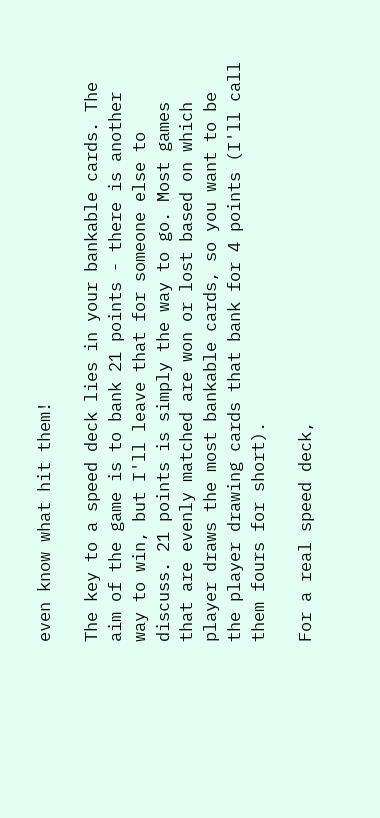even know what hit them!

The key to a speed deck lies in your bankable cards. The aim of the game is to bank 21 points - there is another way to win, but I'll leave that for someone else to discuss. 21 points is simply the way to go. Most games that are evenly matched are won or lost based on which player draws the most bankable cards, so you want to be the player drawing cards that bank for 4 points (I'll call them fours for short).

For a real speed deck,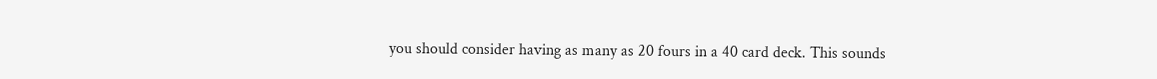you should consider having as many as 20 fours in a 40 card deck. This sounds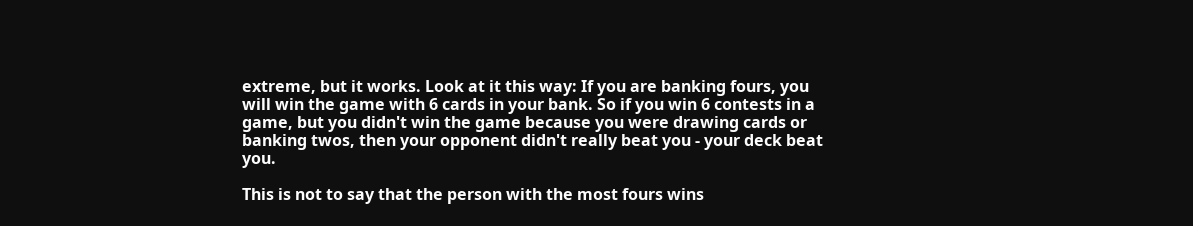extreme, but it works. Look at it this way: If you are banking fours, you will win the game with 6 cards in your bank. So if you win 6 contests in a game, but you didn't win the game because you were drawing cards or banking twos, then your opponent didn't really beat you - your deck beat you.

This is not to say that the person with the most fours wins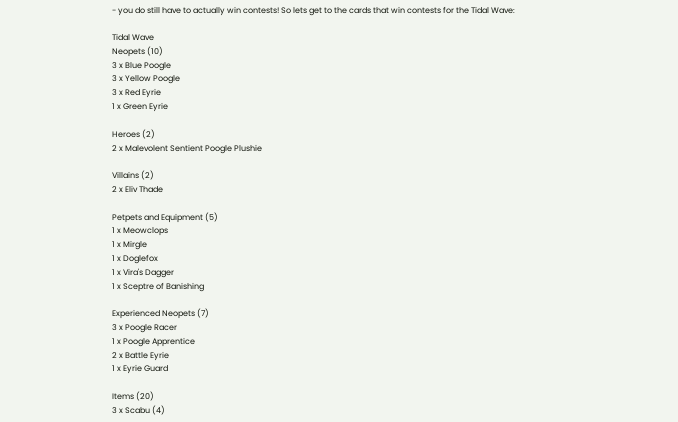- you do still have to actually win contests! So lets get to the cards that win contests for the Tidal Wave:

Tidal Wave
Neopets (10)
3 x Blue Poogle
3 x Yellow Poogle
3 x Red Eyrie
1 x Green Eyrie

Heroes (2)
2 x Malevolent Sentient Poogle Plushie

Villains (2)
2 x Eliv Thade

Petpets and Equipment (5)
1 x Meowclops
1 x Mirgle
1 x Doglefox
1 x Vira's Dagger
1 x Sceptre of Banishing

Experienced Neopets (7)
3 x Poogle Racer
1 x Poogle Apprentice
2 x Battle Eyrie
1 x Eyrie Guard

Items (20)
3 x Scabu (4)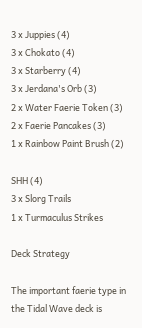3 x Juppies (4)
3 x Chokato (4)
3 x Starberry (4)
3 x Jerdana's Orb (3)
2 x Water Faerie Token (3)
2 x Faerie Pancakes (3)
1 x Rainbow Paint Brush (2)

SHH (4)
3 x Slorg Trails
1 x Turmaculus Strikes

Deck Strategy

The important faerie type in the Tidal Wave deck is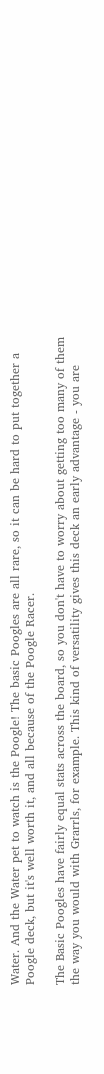Water. And the Water pet to watch is the Poogle! The basic Poogles are all rare, so it can be hard to put together a Poogle deck, but it's well worth it, and all because of the Poogle Racer.

The Basic Poogles have fairly equal stats across the board, so you don't have to worry about getting too many of them the way you would with Grarrls, for example. This kind of versatility gives this deck an early advantage - you are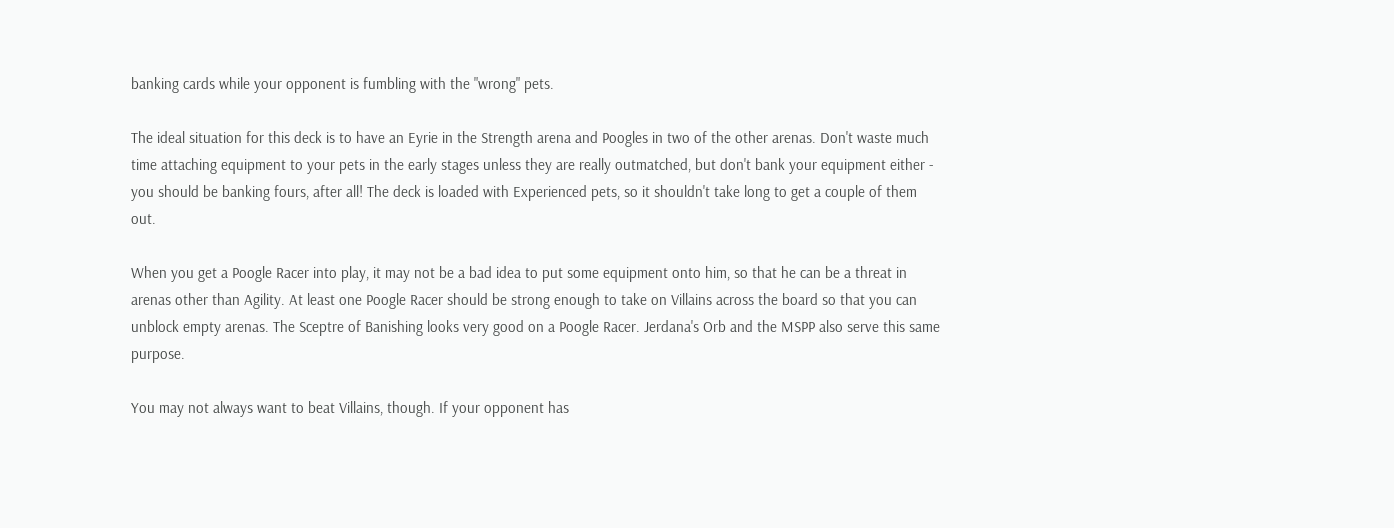banking cards while your opponent is fumbling with the "wrong" pets.

The ideal situation for this deck is to have an Eyrie in the Strength arena and Poogles in two of the other arenas. Don't waste much time attaching equipment to your pets in the early stages unless they are really outmatched, but don't bank your equipment either - you should be banking fours, after all! The deck is loaded with Experienced pets, so it shouldn't take long to get a couple of them out.

When you get a Poogle Racer into play, it may not be a bad idea to put some equipment onto him, so that he can be a threat in arenas other than Agility. At least one Poogle Racer should be strong enough to take on Villains across the board so that you can unblock empty arenas. The Sceptre of Banishing looks very good on a Poogle Racer. Jerdana's Orb and the MSPP also serve this same purpose.

You may not always want to beat Villains, though. If your opponent has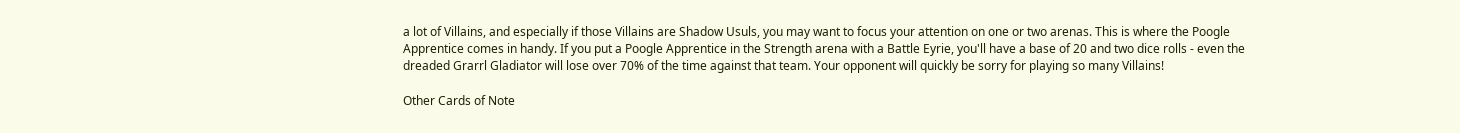a lot of Villains, and especially if those Villains are Shadow Usuls, you may want to focus your attention on one or two arenas. This is where the Poogle Apprentice comes in handy. If you put a Poogle Apprentice in the Strength arena with a Battle Eyrie, you'll have a base of 20 and two dice rolls - even the dreaded Grarrl Gladiator will lose over 70% of the time against that team. Your opponent will quickly be sorry for playing so many Villains!

Other Cards of Note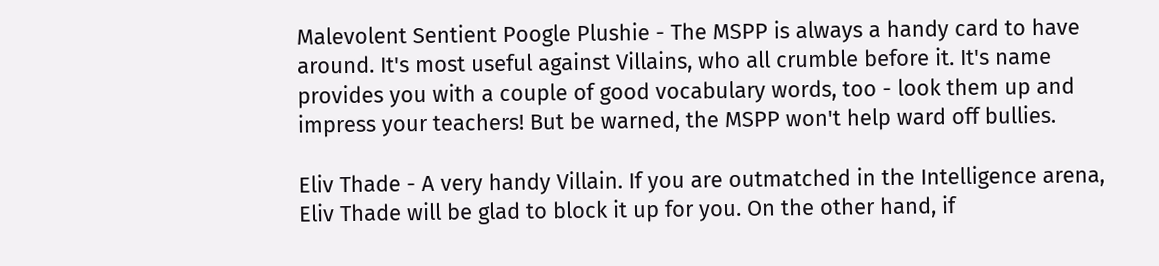Malevolent Sentient Poogle Plushie - The MSPP is always a handy card to have around. It's most useful against Villains, who all crumble before it. It's name provides you with a couple of good vocabulary words, too - look them up and impress your teachers! But be warned, the MSPP won't help ward off bullies.

Eliv Thade - A very handy Villain. If you are outmatched in the Intelligence arena, Eliv Thade will be glad to block it up for you. On the other hand, if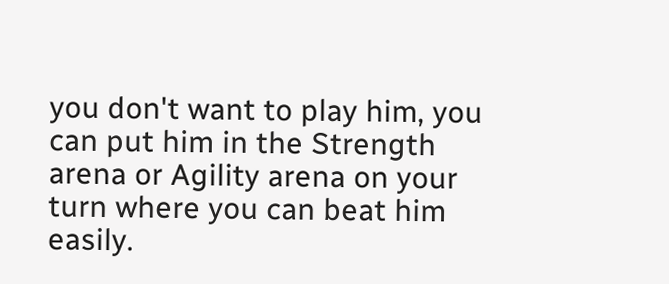you don't want to play him, you can put him in the Strength arena or Agility arena on your turn where you can beat him easily.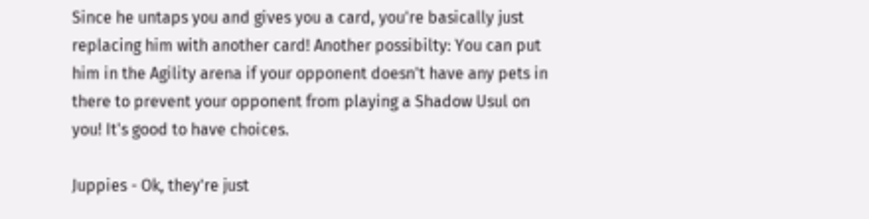Since he untaps you and gives you a card, you're basically just replacing him with another card! Another possibilty: You can put him in the Agility arena if your opponent doesn't have any pets in there to prevent your opponent from playing a Shadow Usul on you! It's good to have choices.

Juppies - Ok, they're just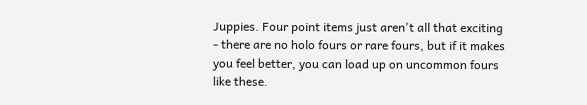Juppies. Four point items just aren't all that exciting - there are no holo fours or rare fours, but if it makes you feel better, you can load up on uncommon fours like these.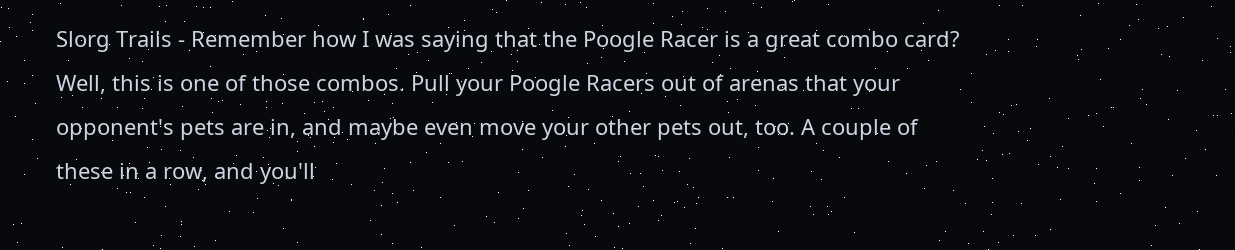Slorg Trails - Remember how I was saying that the Poogle Racer is a great combo card? Well, this is one of those combos. Pull your Poogle Racers out of arenas that your opponent's pets are in, and maybe even move your other pets out, too. A couple of these in a row, and you'll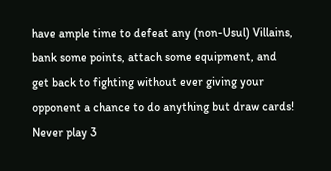have ample time to defeat any (non-Usul) Villains, bank some points, attach some equipment, and get back to fighting without ever giving your opponent a chance to do anything but draw cards! Never play 3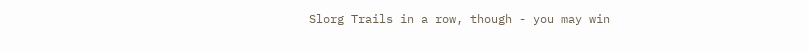Slorg Trails in a row, though - you may win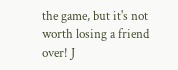the game, but it's not worth losing a friend over! J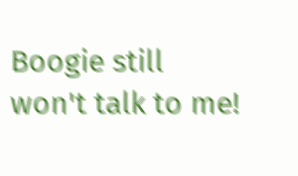Boogie still won't talk to me!